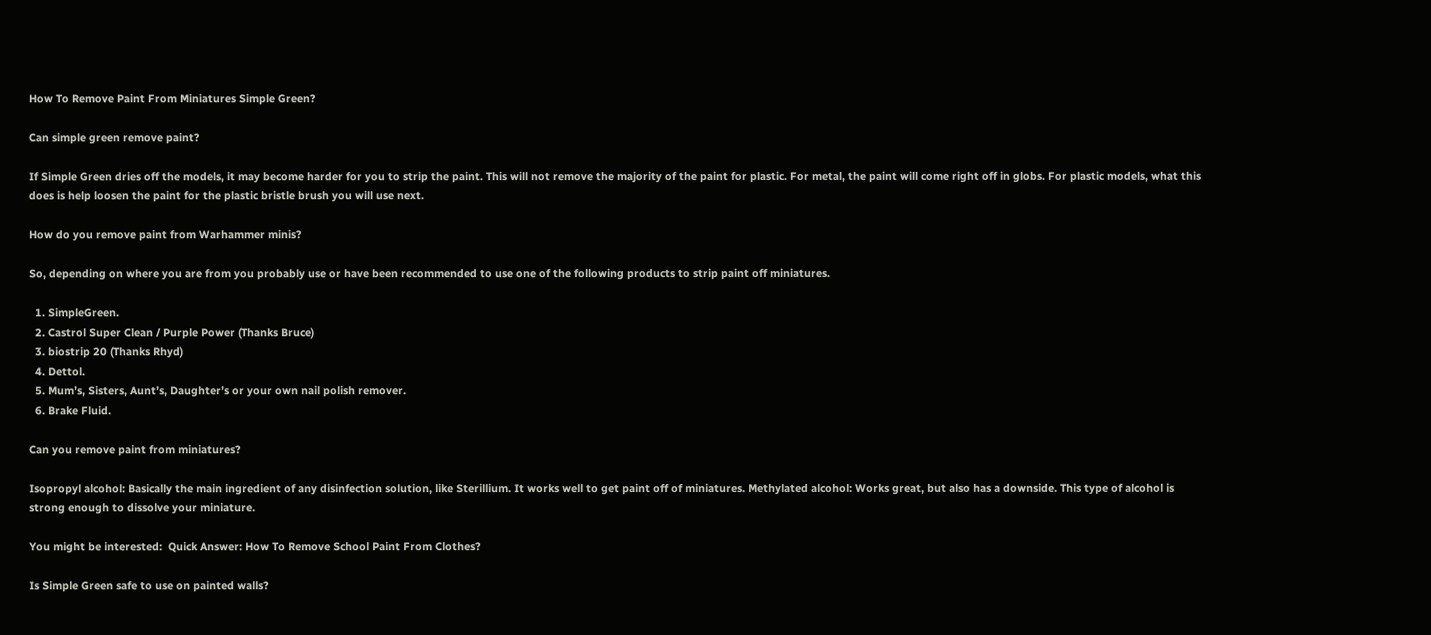How To Remove Paint From Miniatures Simple Green?

Can simple green remove paint?

If Simple Green dries off the models, it may become harder for you to strip the paint. This will not remove the majority of the paint for plastic. For metal, the paint will come right off in globs. For plastic models, what this does is help loosen the paint for the plastic bristle brush you will use next.

How do you remove paint from Warhammer minis?

So, depending on where you are from you probably use or have been recommended to use one of the following products to strip paint off miniatures.

  1. SimpleGreen.
  2. Castrol Super Clean / Purple Power (Thanks Bruce)
  3. biostrip 20 (Thanks Rhyd)
  4. Dettol.
  5. Mum’s, Sisters, Aunt’s, Daughter’s or your own nail polish remover.
  6. Brake Fluid.

Can you remove paint from miniatures?

Isopropyl alcohol: Basically the main ingredient of any disinfection solution, like Sterillium. It works well to get paint off of miniatures. Methylated alcohol: Works great, but also has a downside. This type of alcohol is strong enough to dissolve your miniature.

You might be interested:  Quick Answer: How To Remove School Paint From Clothes?

Is Simple Green safe to use on painted walls?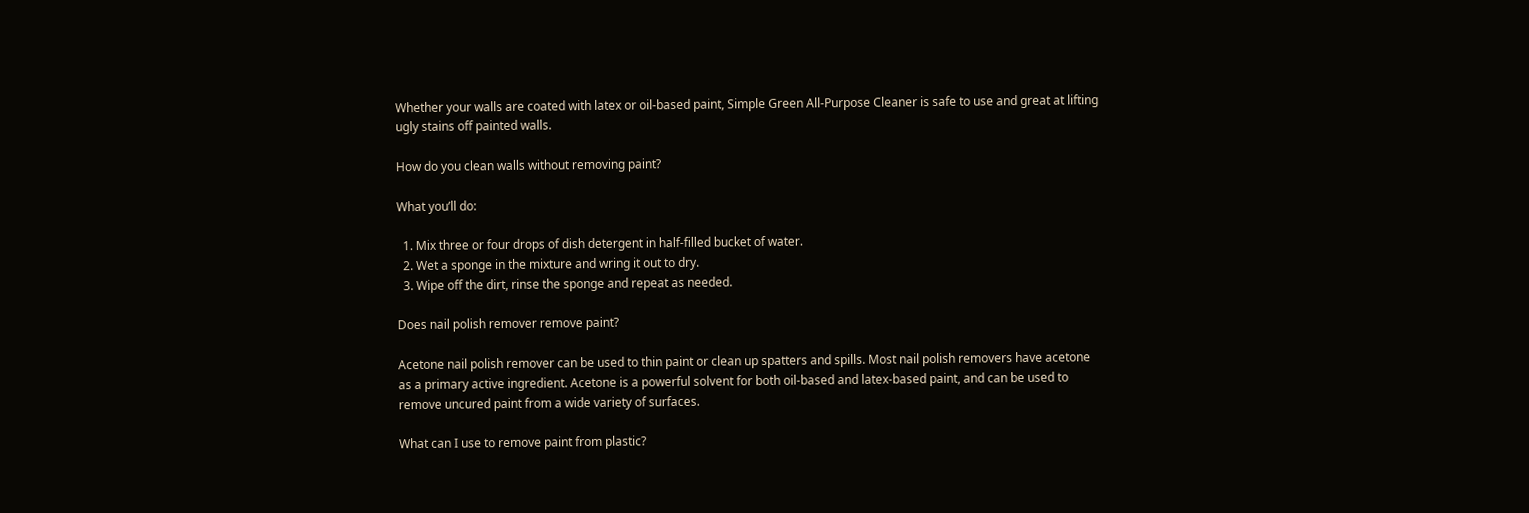Whether your walls are coated with latex or oil-based paint, Simple Green All-Purpose Cleaner is safe to use and great at lifting ugly stains off painted walls.

How do you clean walls without removing paint?

What you’ll do:

  1. Mix three or four drops of dish detergent in half-filled bucket of water.
  2. Wet a sponge in the mixture and wring it out to dry.
  3. Wipe off the dirt, rinse the sponge and repeat as needed.

Does nail polish remover remove paint?

Acetone nail polish remover can be used to thin paint or clean up spatters and spills. Most nail polish removers have acetone as a primary active ingredient. Acetone is a powerful solvent for both oil-based and latex-based paint, and can be used to remove uncured paint from a wide variety of surfaces.

What can I use to remove paint from plastic?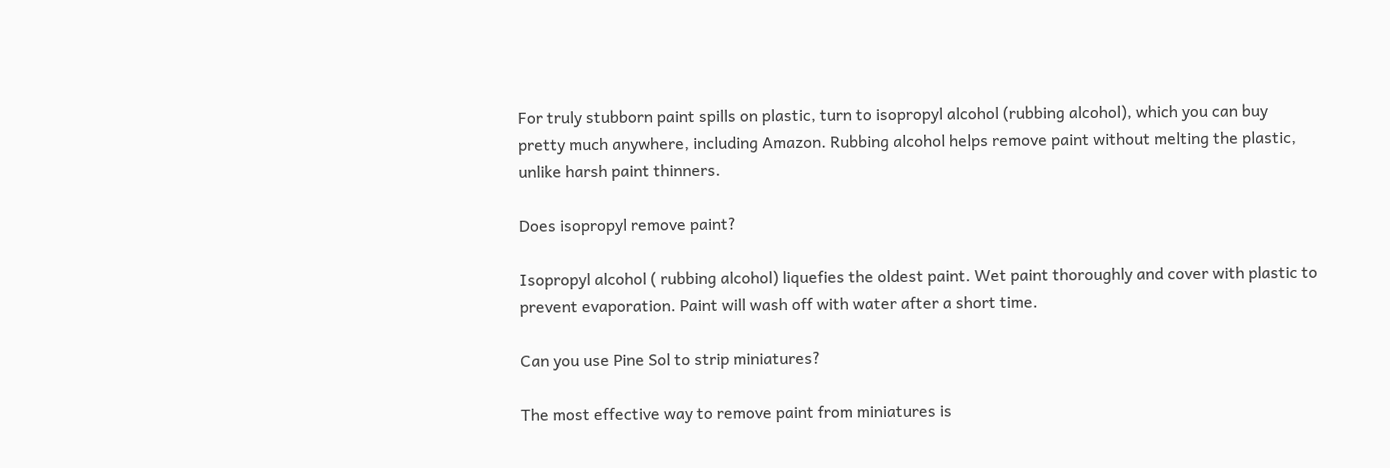For truly stubborn paint spills on plastic, turn to isopropyl alcohol (rubbing alcohol), which you can buy pretty much anywhere, including Amazon. Rubbing alcohol helps remove paint without melting the plastic, unlike harsh paint thinners.

Does isopropyl remove paint?

Isopropyl alcohol ( rubbing alcohol) liquefies the oldest paint. Wet paint thoroughly and cover with plastic to prevent evaporation. Paint will wash off with water after a short time.

Can you use Pine Sol to strip miniatures?

The most effective way to remove paint from miniatures is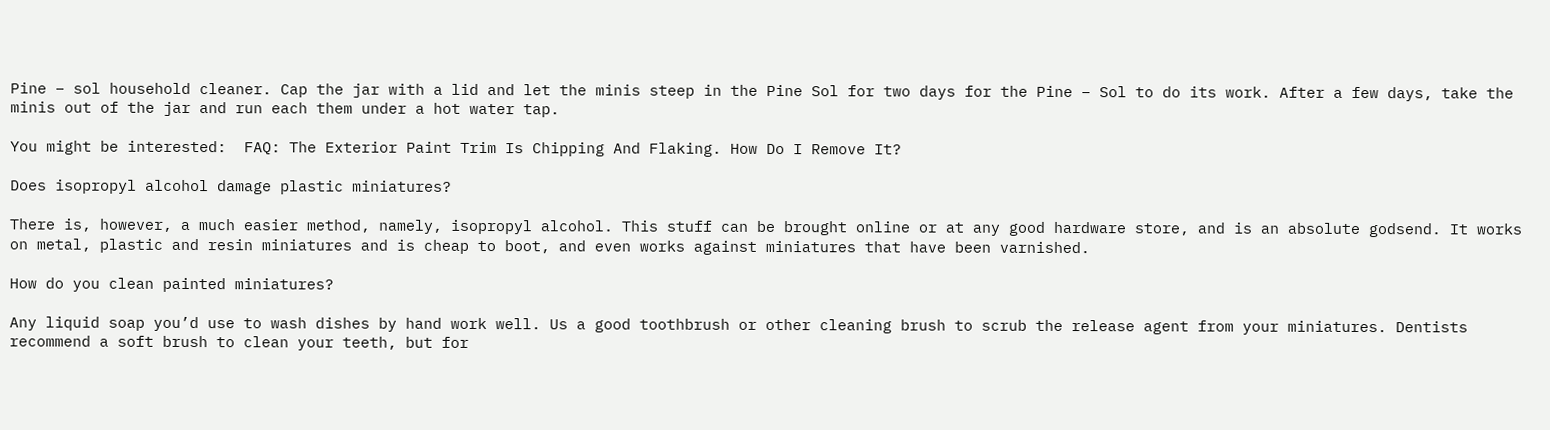Pine – sol household cleaner. Cap the jar with a lid and let the minis steep in the Pine Sol for two days for the Pine – Sol to do its work. After a few days, take the minis out of the jar and run each them under a hot water tap.

You might be interested:  FAQ: The Exterior Paint Trim Is Chipping And Flaking. How Do I Remove It?

Does isopropyl alcohol damage plastic miniatures?

There is, however, a much easier method, namely, isopropyl alcohol. This stuff can be brought online or at any good hardware store, and is an absolute godsend. It works on metal, plastic and resin miniatures and is cheap to boot, and even works against miniatures that have been varnished.

How do you clean painted miniatures?

Any liquid soap you’d use to wash dishes by hand work well. Us a good toothbrush or other cleaning brush to scrub the release agent from your miniatures. Dentists recommend a soft brush to clean your teeth, but for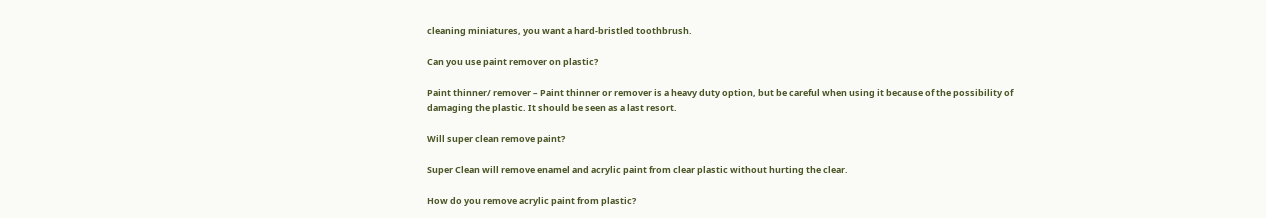cleaning miniatures, you want a hard-bristled toothbrush.

Can you use paint remover on plastic?

Paint thinner/ remover – Paint thinner or remover is a heavy duty option, but be careful when using it because of the possibility of damaging the plastic. It should be seen as a last resort.

Will super clean remove paint?

Super Clean will remove enamel and acrylic paint from clear plastic without hurting the clear.

How do you remove acrylic paint from plastic?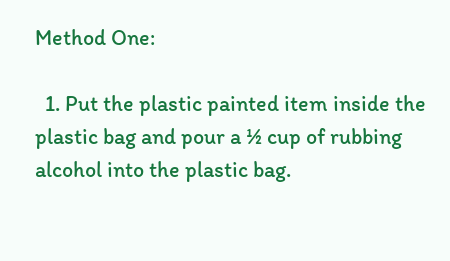Method One:

  1. Put the plastic painted item inside the plastic bag and pour a ½ cup of rubbing alcohol into the plastic bag.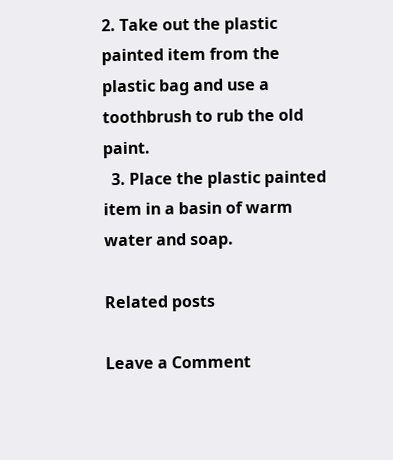2. Take out the plastic painted item from the plastic bag and use a toothbrush to rub the old paint.
  3. Place the plastic painted item in a basin of warm water and soap.

Related posts

Leave a Comment